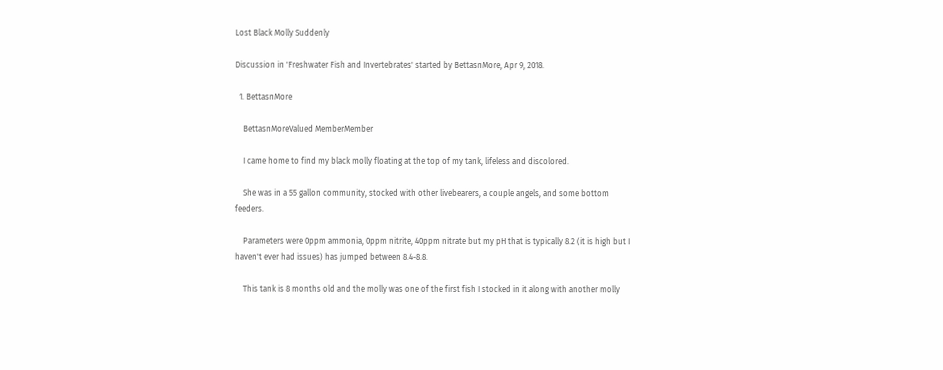Lost Black Molly Suddenly

Discussion in 'Freshwater Fish and Invertebrates' started by BettasnMore, Apr 9, 2018.

  1. BettasnMore

    BettasnMoreValued MemberMember

    I came home to find my black molly floating at the top of my tank, lifeless and discolored.

    She was in a 55 gallon community, stocked with other livebearers, a couple angels, and some bottom feeders.

    Parameters were 0ppm ammonia, 0ppm nitrite, 40ppm nitrate but my pH that is typically 8.2 (it is high but I haven't ever had issues) has jumped between 8.4-8.8.

    This tank is 8 months old and the molly was one of the first fish I stocked in it along with another molly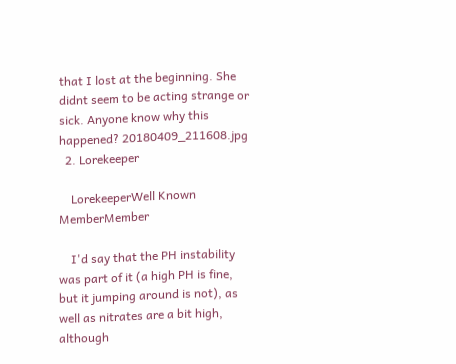that I lost at the beginning. She didnt seem to be acting strange or sick. Anyone know why this happened? 20180409_211608.jpg
  2. Lorekeeper

    LorekeeperWell Known MemberMember

    I'd say that the PH instability was part of it (a high PH is fine, but it jumping around is not), as well as nitrates are a bit high, although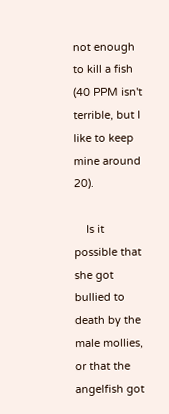not enough to kill a fish (40 PPM isn't terrible, but I like to keep mine around 20).

    Is it possible that she got bullied to death by the male mollies, or that the angelfish got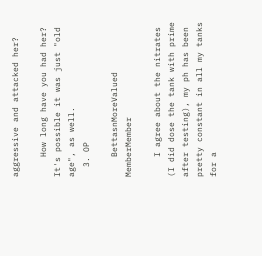aggressive and attacked her?

    How long have you had her? It's possible it was just "old age", as well.
  3. OP

    BettasnMoreValued MemberMember

    I agree about the nitrates (I did dose the tank with prime after testing), my ph has been pretty constant in all my tanks for a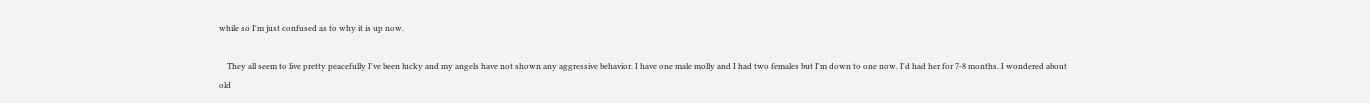while so I'm just confused as to why it is up now.

    They all seem to live pretty peacefully I've been lucky and my angels have not shown any aggressive behavior. I have one male molly and I had two females but I'm down to one now. I'd had her for 7-8 months. I wondered about old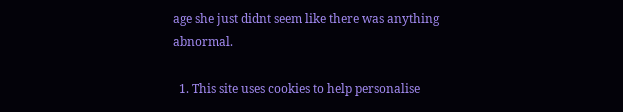age she just didnt seem like there was anything abnormal.

  1. This site uses cookies to help personalise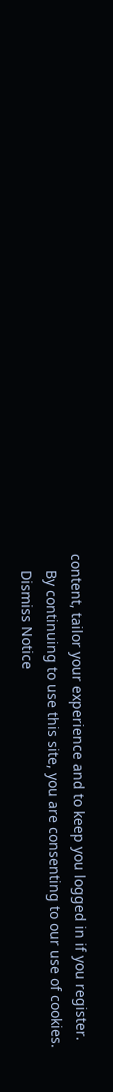content, tailor your experience and to keep you logged in if you register.
    By continuing to use this site, you are consenting to our use of cookies.
    Dismiss Notice